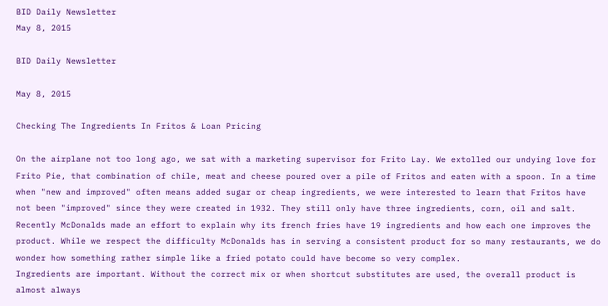BID Daily Newsletter
May 8, 2015

BID Daily Newsletter

May 8, 2015

Checking The Ingredients In Fritos & Loan Pricing

On the airplane not too long ago, we sat with a marketing supervisor for Frito Lay. We extolled our undying love for Frito Pie, that combination of chile, meat and cheese poured over a pile of Fritos and eaten with a spoon. In a time when "new and improved" often means added sugar or cheap ingredients, we were interested to learn that Fritos have not been "improved" since they were created in 1932. They still only have three ingredients, corn, oil and salt. Recently McDonalds made an effort to explain why its french fries have 19 ingredients and how each one improves the product. While we respect the difficulty McDonalds has in serving a consistent product for so many restaurants, we do wonder how something rather simple like a fried potato could have become so very complex.
Ingredients are important. Without the correct mix or when shortcut substitutes are used, the overall product is almost always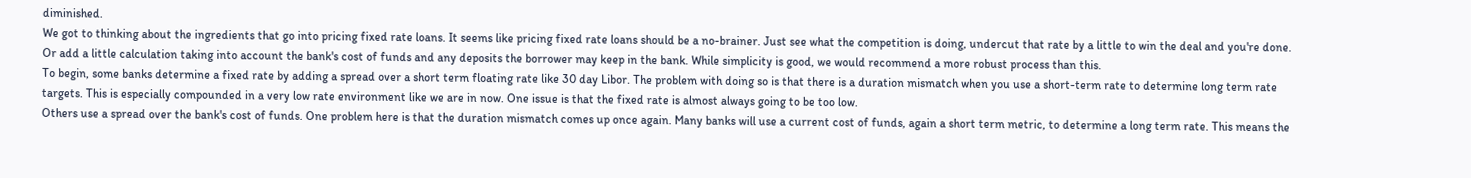diminished.
We got to thinking about the ingredients that go into pricing fixed rate loans. It seems like pricing fixed rate loans should be a no-brainer. Just see what the competition is doing, undercut that rate by a little to win the deal and you're done. Or add a little calculation taking into account the bank's cost of funds and any deposits the borrower may keep in the bank. While simplicity is good, we would recommend a more robust process than this.
To begin, some banks determine a fixed rate by adding a spread over a short term floating rate like 30 day Libor. The problem with doing so is that there is a duration mismatch when you use a short-term rate to determine long term rate targets. This is especially compounded in a very low rate environment like we are in now. One issue is that the fixed rate is almost always going to be too low.
Others use a spread over the bank's cost of funds. One problem here is that the duration mismatch comes up once again. Many banks will use a current cost of funds, again a short term metric, to determine a long term rate. This means the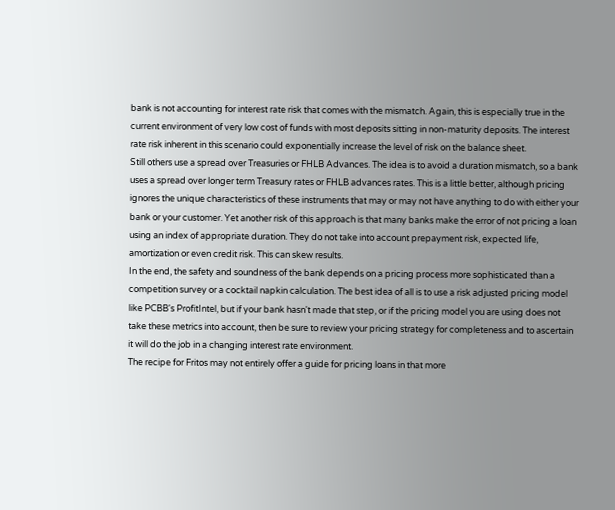bank is not accounting for interest rate risk that comes with the mismatch. Again, this is especially true in the current environment of very low cost of funds with most deposits sitting in non-maturity deposits. The interest rate risk inherent in this scenario could exponentially increase the level of risk on the balance sheet.
Still others use a spread over Treasuries or FHLB Advances. The idea is to avoid a duration mismatch, so a bank uses a spread over longer term Treasury rates or FHLB advances rates. This is a little better, although pricing ignores the unique characteristics of these instruments that may or may not have anything to do with either your bank or your customer. Yet another risk of this approach is that many banks make the error of not pricing a loan using an index of appropriate duration. They do not take into account prepayment risk, expected life, amortization or even credit risk. This can skew results.
In the end, the safety and soundness of the bank depends on a pricing process more sophisticated than a competition survey or a cocktail napkin calculation. The best idea of all is to use a risk adjusted pricing model like PCBB's ProfitIntel, but if your bank hasn't made that step, or if the pricing model you are using does not take these metrics into account, then be sure to review your pricing strategy for completeness and to ascertain it will do the job in a changing interest rate environment.
The recipe for Fritos may not entirely offer a guide for pricing loans in that more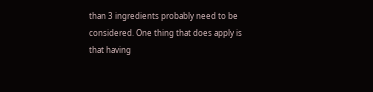than 3 ingredients probably need to be considered. One thing that does apply is that having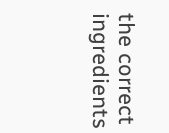the correct ingredients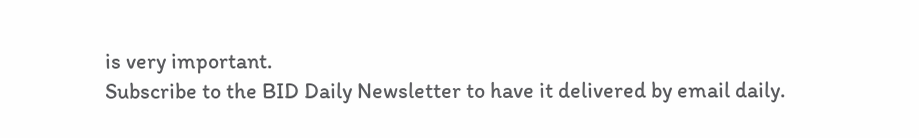is very important.
Subscribe to the BID Daily Newsletter to have it delivered by email daily.